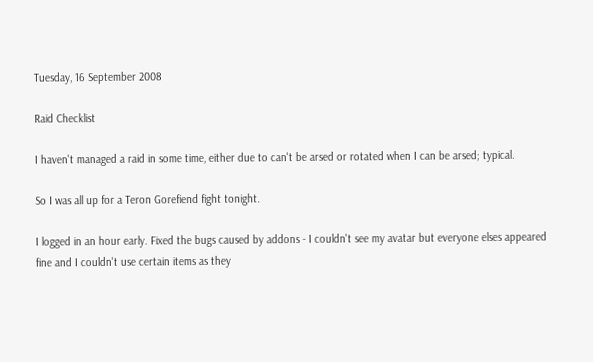Tuesday, 16 September 2008

Raid Checklist

I haven't managed a raid in some time, either due to can't be arsed or rotated when I can be arsed; typical.

So I was all up for a Teron Gorefiend fight tonight.

I logged in an hour early. Fixed the bugs caused by addons - I couldn't see my avatar but everyone elses appeared fine and I couldn't use certain items as they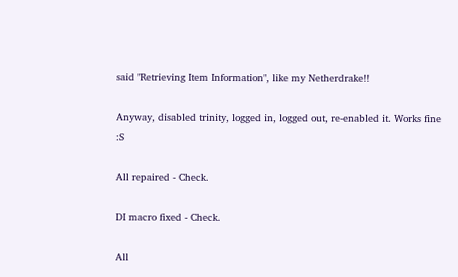said "Retrieving Item Information", like my Netherdrake!!

Anyway, disabled trinity, logged in, logged out, re-enabled it. Works fine :S

All repaired - Check.

DI macro fixed - Check.

All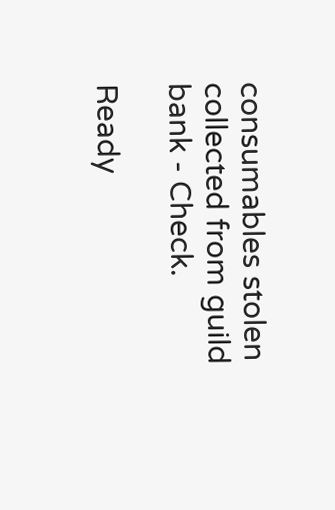consumables stolen collected from guild bank - Check.

Ready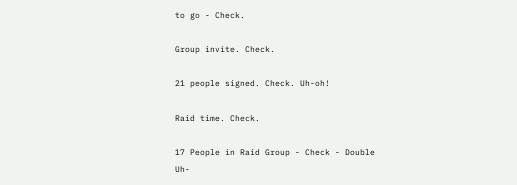to go - Check.

Group invite. Check.

21 people signed. Check. Uh-oh!

Raid time. Check.

17 People in Raid Group - Check - Double Uh-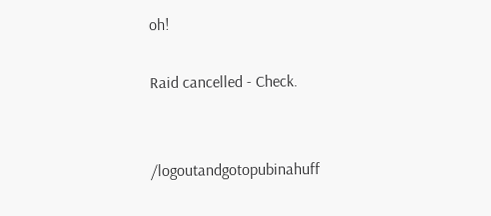oh!

Raid cancelled - Check.


/logoutandgotopubinahuff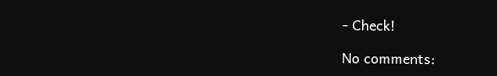- Check!

No comments: